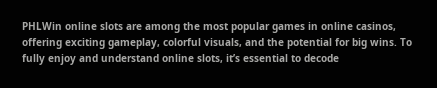PHLWin online slots are among the most popular games in online casinos, offering exciting gameplay, colorful visuals, and the potential for big wins. To fully enjoy and understand online slots, it’s essential to decode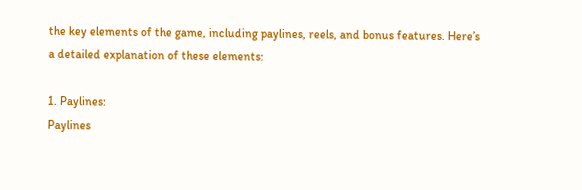the key elements of the game, including paylines, reels, and bonus features. Here’s a detailed explanation of these elements:

1. Paylines:
Paylines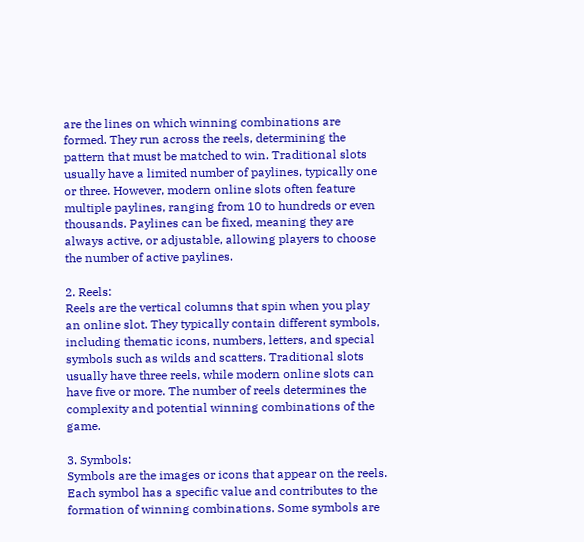are the lines on which winning combinations are formed. They run across the reels, determining the pattern that must be matched to win. Traditional slots usually have a limited number of paylines, typically one or three. However, modern online slots often feature multiple paylines, ranging from 10 to hundreds or even thousands. Paylines can be fixed, meaning they are always active, or adjustable, allowing players to choose the number of active paylines.

2. Reels:
Reels are the vertical columns that spin when you play an online slot. They typically contain different symbols, including thematic icons, numbers, letters, and special symbols such as wilds and scatters. Traditional slots usually have three reels, while modern online slots can have five or more. The number of reels determines the complexity and potential winning combinations of the game.

3. Symbols:
Symbols are the images or icons that appear on the reels. Each symbol has a specific value and contributes to the formation of winning combinations. Some symbols are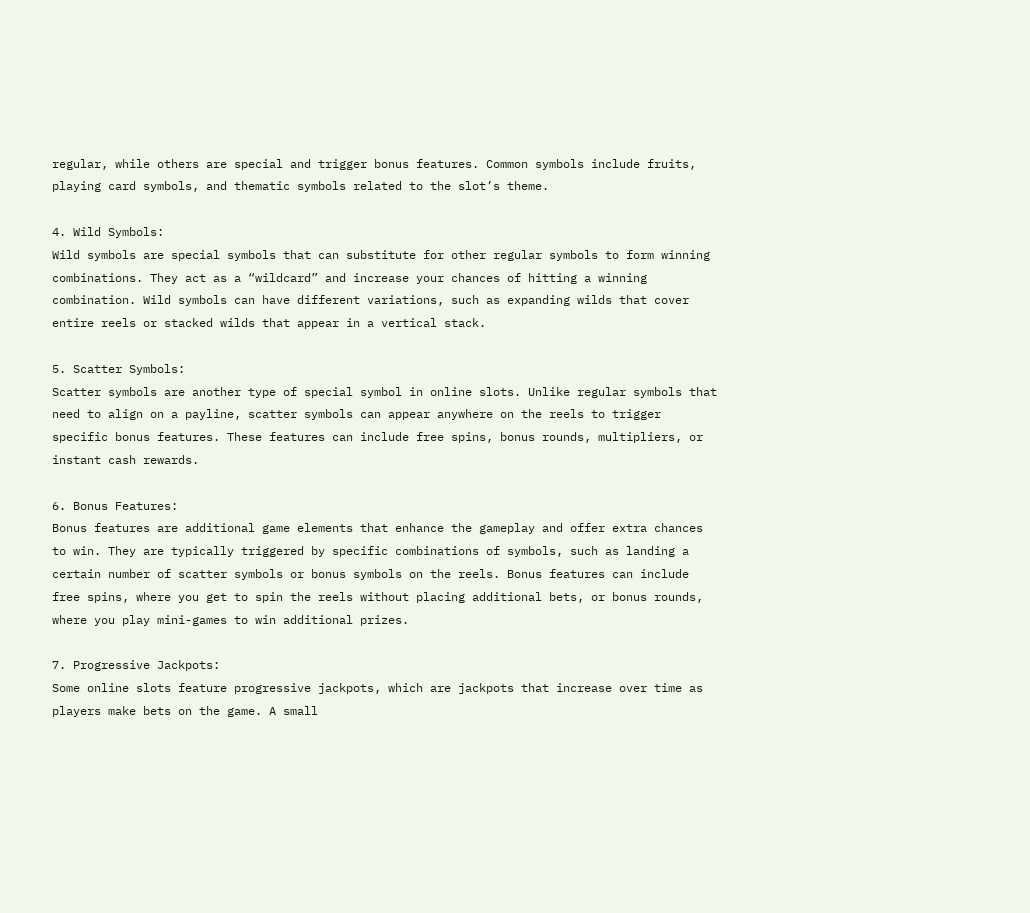regular, while others are special and trigger bonus features. Common symbols include fruits, playing card symbols, and thematic symbols related to the slot’s theme.

4. Wild Symbols:
Wild symbols are special symbols that can substitute for other regular symbols to form winning combinations. They act as a “wildcard” and increase your chances of hitting a winning combination. Wild symbols can have different variations, such as expanding wilds that cover entire reels or stacked wilds that appear in a vertical stack.

5. Scatter Symbols:
Scatter symbols are another type of special symbol in online slots. Unlike regular symbols that need to align on a payline, scatter symbols can appear anywhere on the reels to trigger specific bonus features. These features can include free spins, bonus rounds, multipliers, or instant cash rewards.

6. Bonus Features:
Bonus features are additional game elements that enhance the gameplay and offer extra chances to win. They are typically triggered by specific combinations of symbols, such as landing a certain number of scatter symbols or bonus symbols on the reels. Bonus features can include free spins, where you get to spin the reels without placing additional bets, or bonus rounds, where you play mini-games to win additional prizes.

7. Progressive Jackpots:
Some online slots feature progressive jackpots, which are jackpots that increase over time as players make bets on the game. A small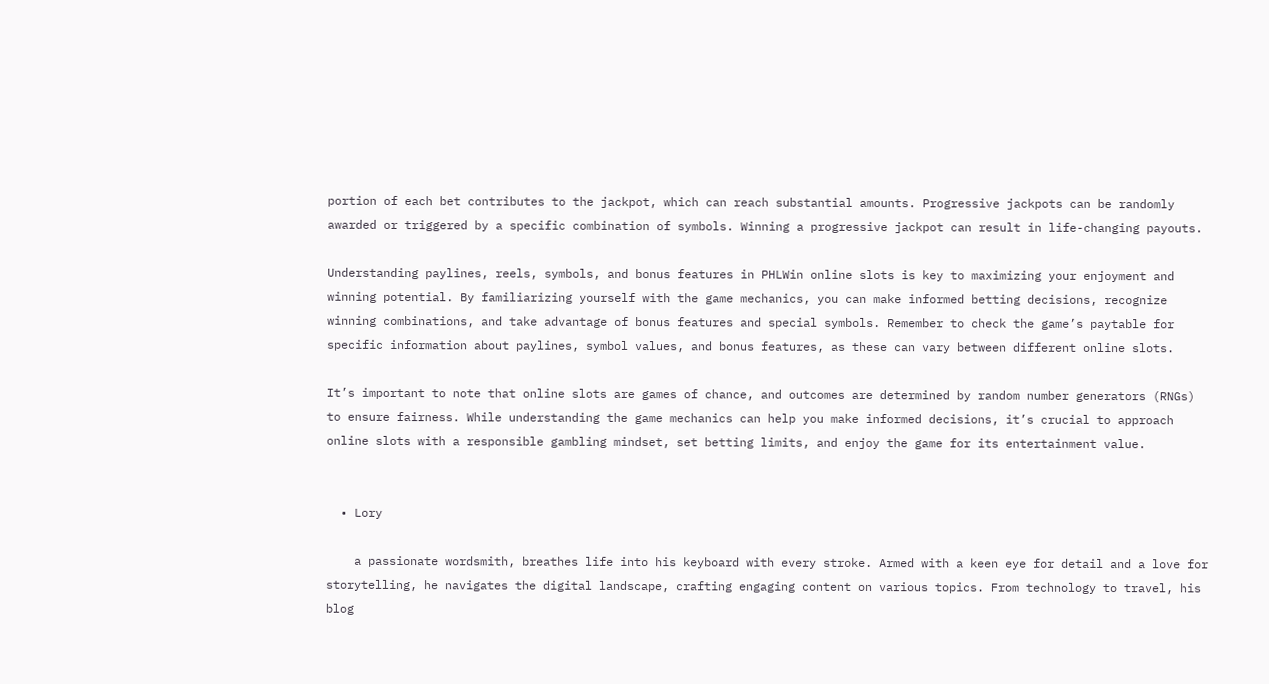portion of each bet contributes to the jackpot, which can reach substantial amounts. Progressive jackpots can be randomly awarded or triggered by a specific combination of symbols. Winning a progressive jackpot can result in life-changing payouts.

Understanding paylines, reels, symbols, and bonus features in PHLWin online slots is key to maximizing your enjoyment and winning potential. By familiarizing yourself with the game mechanics, you can make informed betting decisions, recognize winning combinations, and take advantage of bonus features and special symbols. Remember to check the game’s paytable for specific information about paylines, symbol values, and bonus features, as these can vary between different online slots.

It’s important to note that online slots are games of chance, and outcomes are determined by random number generators (RNGs) to ensure fairness. While understanding the game mechanics can help you make informed decisions, it’s crucial to approach online slots with a responsible gambling mindset, set betting limits, and enjoy the game for its entertainment value.


  • Lory

    a passionate wordsmith, breathes life into his keyboard with every stroke. Armed with a keen eye for detail and a love for storytelling, he navigates the digital landscape, crafting engaging content on various topics. From technology to travel, his blog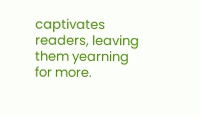captivates readers, leaving them yearning for more.